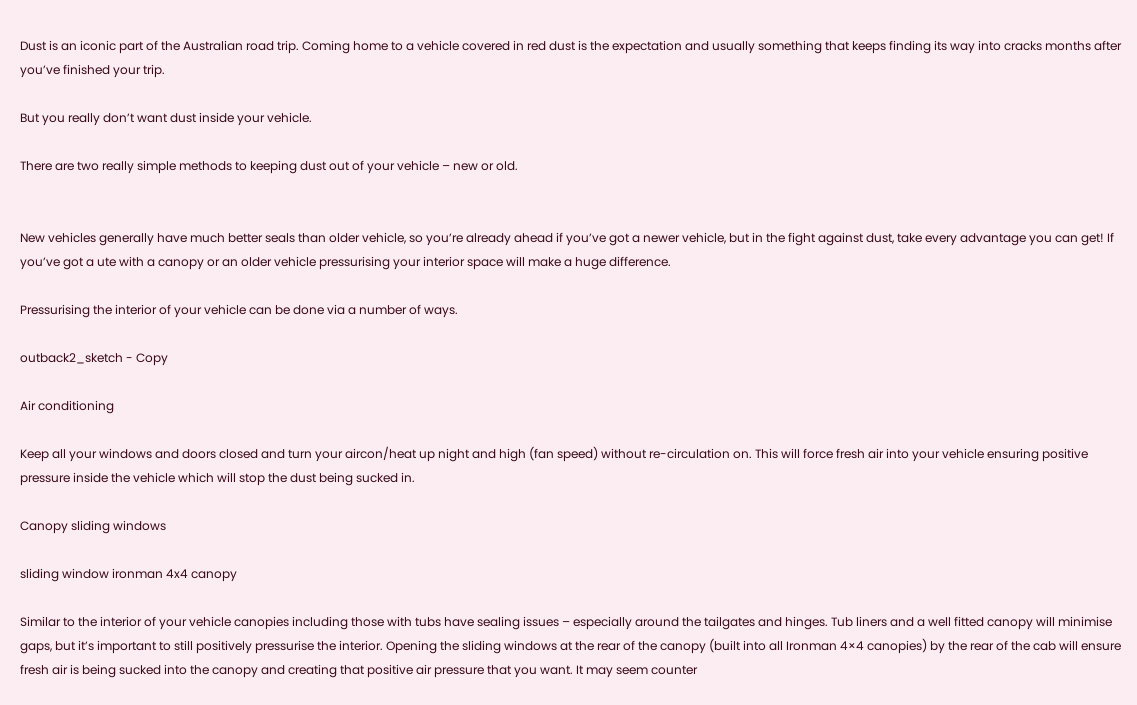Dust is an iconic part of the Australian road trip. Coming home to a vehicle covered in red dust is the expectation and usually something that keeps finding its way into cracks months after you’ve finished your trip.

But you really don’t want dust inside your vehicle.

There are two really simple methods to keeping dust out of your vehicle – new or old.


New vehicles generally have much better seals than older vehicle, so you’re already ahead if you’ve got a newer vehicle, but in the fight against dust, take every advantage you can get! If you’ve got a ute with a canopy or an older vehicle pressurising your interior space will make a huge difference.

Pressurising the interior of your vehicle can be done via a number of ways.

outback2_sketch - Copy

Air conditioning

Keep all your windows and doors closed and turn your aircon/heat up night and high (fan speed) without re-circulation on. This will force fresh air into your vehicle ensuring positive pressure inside the vehicle which will stop the dust being sucked in.

Canopy sliding windows

sliding window ironman 4x4 canopy

Similar to the interior of your vehicle canopies including those with tubs have sealing issues – especially around the tailgates and hinges. Tub liners and a well fitted canopy will minimise gaps, but it’s important to still positively pressurise the interior. Opening the sliding windows at the rear of the canopy (built into all Ironman 4×4 canopies) by the rear of the cab will ensure fresh air is being sucked into the canopy and creating that positive air pressure that you want. It may seem counter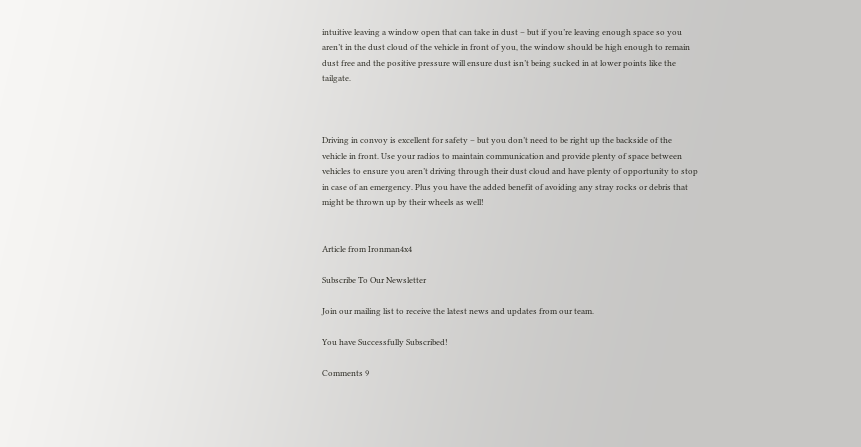intuitive leaving a window open that can take in dust – but if you’re leaving enough space so you aren’t in the dust cloud of the vehicle in front of you, the window should be high enough to remain dust free and the positive pressure will ensure dust isn’t being sucked in at lower points like the tailgate.



Driving in convoy is excellent for safety – but you don’t need to be right up the backside of the vehicle in front. Use your radios to maintain communication and provide plenty of space between vehicles to ensure you aren’t driving through their dust cloud and have plenty of opportunity to stop in case of an emergency. Plus you have the added benefit of avoiding any stray rocks or debris that might be thrown up by their wheels as well!


Article from Ironman4x4

Subscribe To Our Newsletter

Join our mailing list to receive the latest news and updates from our team.

You have Successfully Subscribed!

Comments 9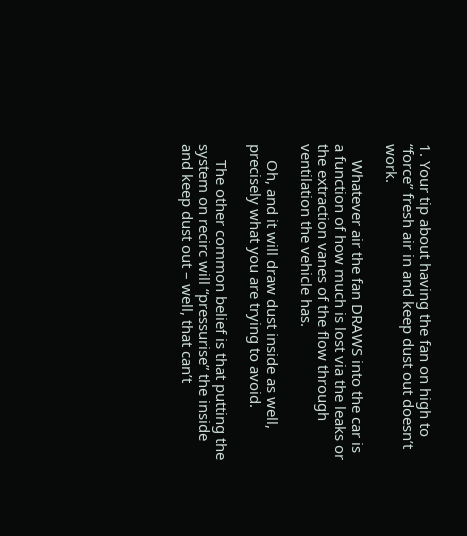1. Your tip about having the fan on high to “force” fresh air in and keep dust out doesn’t work.

    Whatever air the fan DRAWS into the car is a function of how much is lost via the leaks or the extraction vanes of the flow through ventilation the vehicle has.

    Oh, and it will draw dust inside as well, precisely what you are trying to avoid.

    The other common belief is that putting the system on recirc will “pressurise” the inside and keep dust out – well, that can’t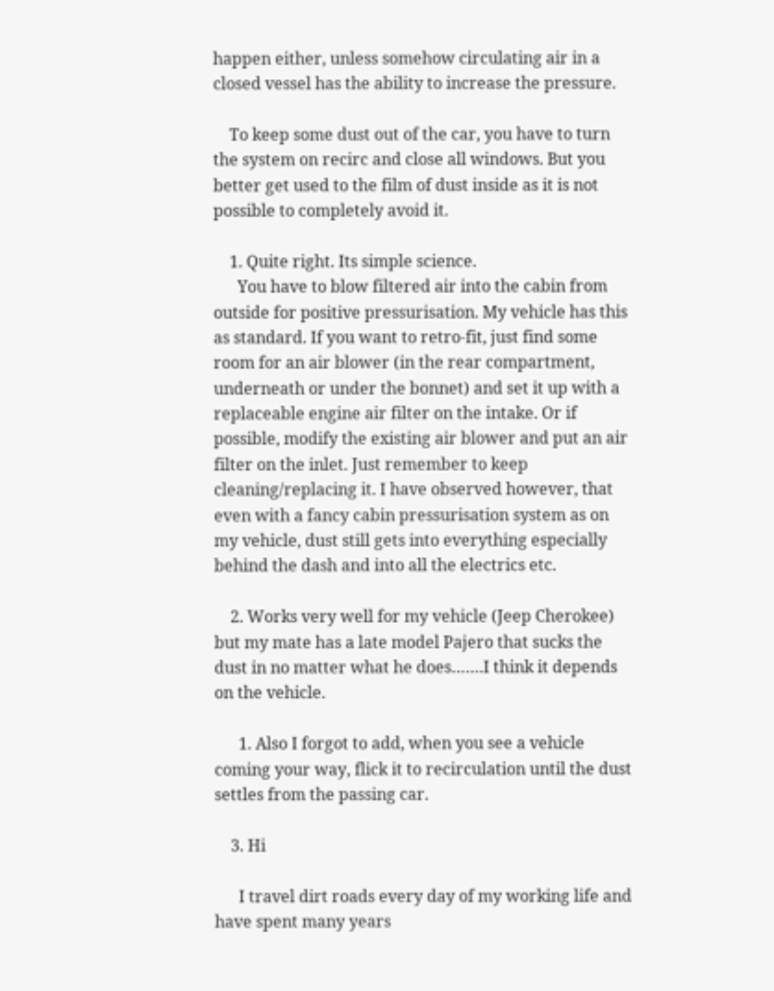happen either, unless somehow circulating air in a closed vessel has the ability to increase the pressure.

    To keep some dust out of the car, you have to turn the system on recirc and close all windows. But you better get used to the film of dust inside as it is not possible to completely avoid it.

    1. Quite right. Its simple science.
      You have to blow filtered air into the cabin from outside for positive pressurisation. My vehicle has this as standard. If you want to retro-fit, just find some room for an air blower (in the rear compartment, underneath or under the bonnet) and set it up with a replaceable engine air filter on the intake. Or if possible, modify the existing air blower and put an air filter on the inlet. Just remember to keep cleaning/replacing it. I have observed however, that even with a fancy cabin pressurisation system as on my vehicle, dust still gets into everything especially behind the dash and into all the electrics etc.

    2. Works very well for my vehicle (Jeep Cherokee) but my mate has a late model Pajero that sucks the dust in no matter what he does…….I think it depends on the vehicle.

      1. Also I forgot to add, when you see a vehicle coming your way, flick it to recirculation until the dust settles from the passing car.

    3. Hi

      I travel dirt roads every day of my working life and have spent many years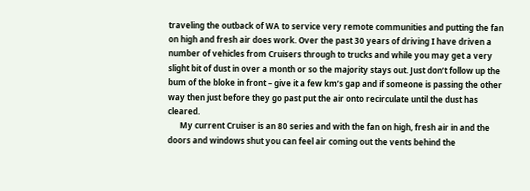traveling the outback of WA to service very remote communities and putting the fan on high and fresh air does work. Over the past 30 years of driving I have driven a number of vehicles from Cruisers through to trucks and while you may get a very slight bit of dust in over a month or so the majority stays out. Just don’t follow up the bum of the bloke in front – give it a few km’s gap and if someone is passing the other way then just before they go past put the air onto recirculate until the dust has cleared.
      My current Cruiser is an 80 series and with the fan on high, fresh air in and the doors and windows shut you can feel air coming out the vents behind the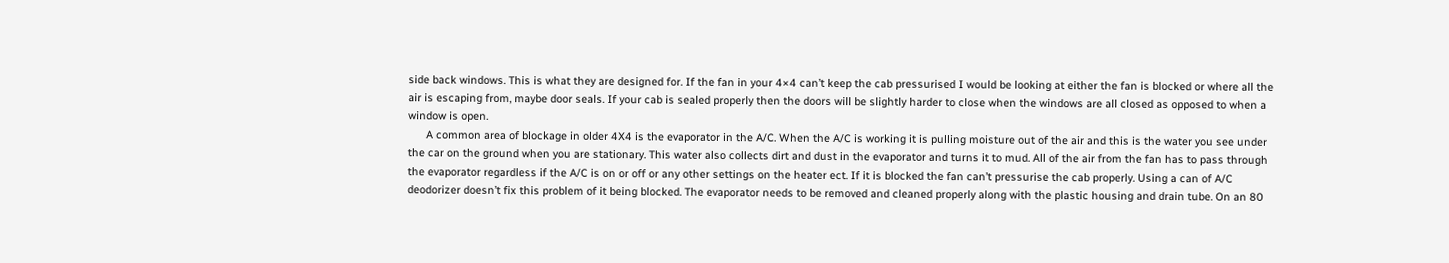side back windows. This is what they are designed for. If the fan in your 4×4 can’t keep the cab pressurised I would be looking at either the fan is blocked or where all the air is escaping from, maybe door seals. If your cab is sealed properly then the doors will be slightly harder to close when the windows are all closed as opposed to when a window is open.
      A common area of blockage in older 4X4 is the evaporator in the A/C. When the A/C is working it is pulling moisture out of the air and this is the water you see under the car on the ground when you are stationary. This water also collects dirt and dust in the evaporator and turns it to mud. All of the air from the fan has to pass through the evaporator regardless if the A/C is on or off or any other settings on the heater ect. If it is blocked the fan can’t pressurise the cab properly. Using a can of A/C deodorizer doesn’t fix this problem of it being blocked. The evaporator needs to be removed and cleaned properly along with the plastic housing and drain tube. On an 80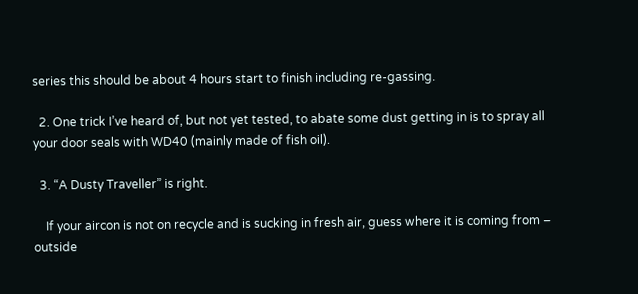series this should be about 4 hours start to finish including re-gassing.

  2. One trick I’ve heard of, but not yet tested, to abate some dust getting in is to spray all your door seals with WD40 (mainly made of fish oil).

  3. “A Dusty Traveller” is right.

    If your aircon is not on recycle and is sucking in fresh air, guess where it is coming from – outside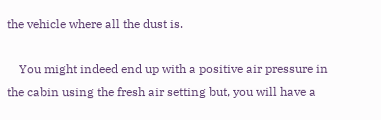the vehicle where all the dust is.

    You might indeed end up with a positive air pressure in the cabin using the fresh air setting but, you will have a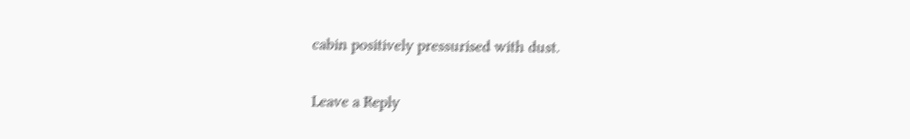cabin positively pressurised with dust.

Leave a Reply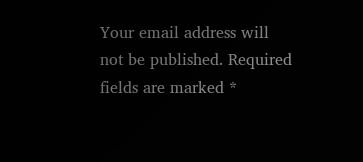Your email address will not be published. Required fields are marked *